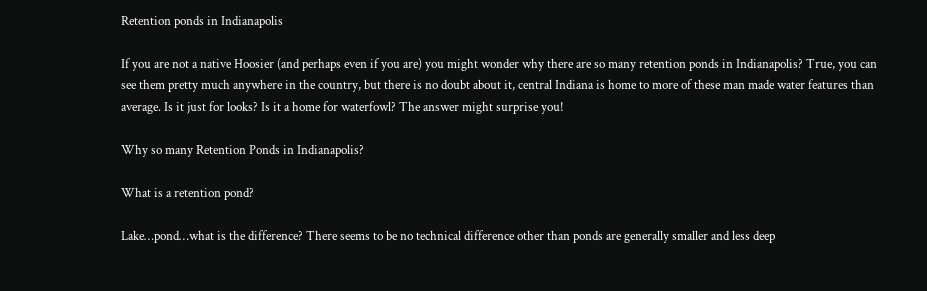Retention ponds in Indianapolis

If you are not a native Hoosier (and perhaps even if you are) you might wonder why there are so many retention ponds in Indianapolis? True, you can see them pretty much anywhere in the country, but there is no doubt about it, central Indiana is home to more of these man made water features than average. Is it just for looks? Is it a home for waterfowl? The answer might surprise you!

Why so many Retention Ponds in Indianapolis?

What is a retention pond?

Lake…pond…what is the difference? There seems to be no technical difference other than ponds are generally smaller and less deep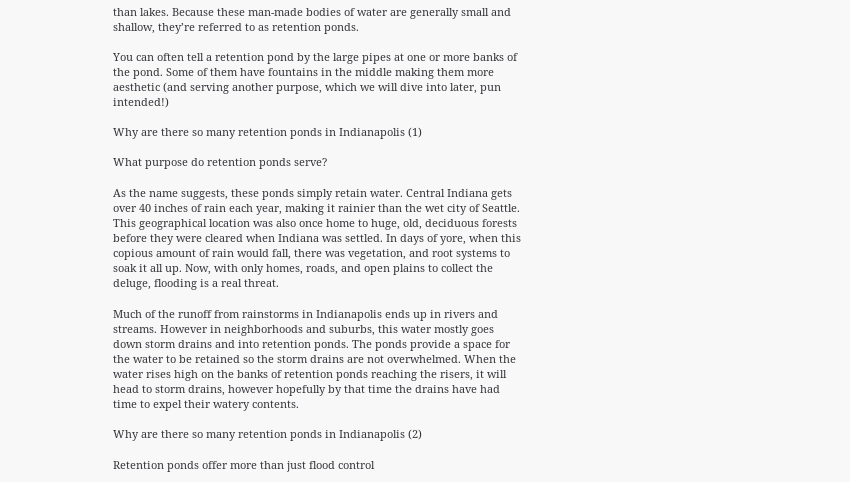than lakes. Because these man-made bodies of water are generally small and shallow, they’re referred to as retention ponds.

You can often tell a retention pond by the large pipes at one or more banks of the pond. Some of them have fountains in the middle making them more aesthetic (and serving another purpose, which we will dive into later, pun intended!)

Why are there so many retention ponds in Indianapolis (1)

What purpose do retention ponds serve?

As the name suggests, these ponds simply retain water. Central Indiana gets over 40 inches of rain each year, making it rainier than the wet city of Seattle. This geographical location was also once home to huge, old, deciduous forests before they were cleared when Indiana was settled. In days of yore, when this copious amount of rain would fall, there was vegetation, and root systems to soak it all up. Now, with only homes, roads, and open plains to collect the deluge, flooding is a real threat.

Much of the runoff from rainstorms in Indianapolis ends up in rivers and streams. However in neighborhoods and suburbs, this water mostly goes down storm drains and into retention ponds. The ponds provide a space for the water to be retained so the storm drains are not overwhelmed. When the water rises high on the banks of retention ponds reaching the risers, it will head to storm drains, however hopefully by that time the drains have had time to expel their watery contents.

Why are there so many retention ponds in Indianapolis (2)

Retention ponds offer more than just flood control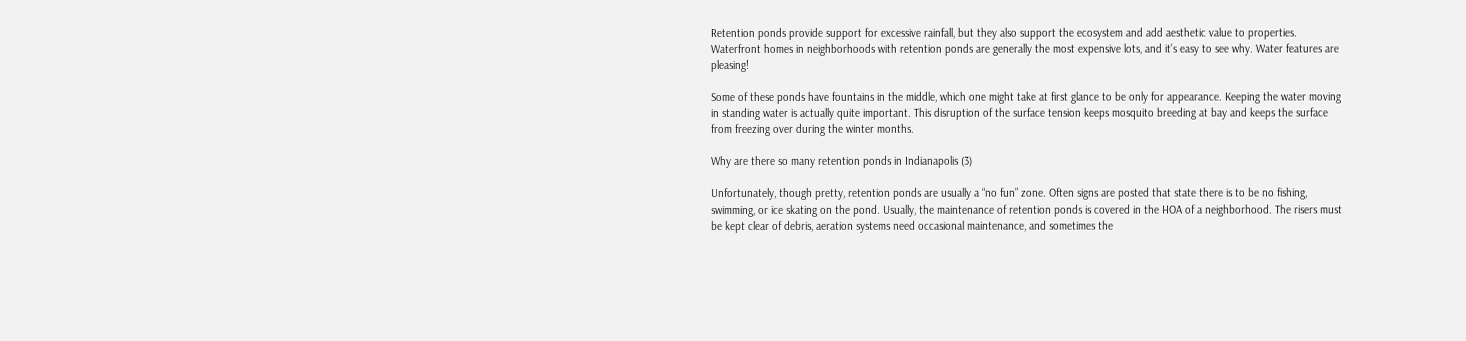Retention ponds provide support for excessive rainfall, but they also support the ecosystem and add aesthetic value to properties. Waterfront homes in neighborhoods with retention ponds are generally the most expensive lots, and it’s easy to see why. Water features are pleasing!

Some of these ponds have fountains in the middle, which one might take at first glance to be only for appearance. Keeping the water moving in standing water is actually quite important. This disruption of the surface tension keeps mosquito breeding at bay and keeps the surface from freezing over during the winter months.

Why are there so many retention ponds in Indianapolis (3)

Unfortunately, though pretty, retention ponds are usually a “no fun” zone. Often signs are posted that state there is to be no fishing, swimming, or ice skating on the pond. Usually, the maintenance of retention ponds is covered in the HOA of a neighborhood. The risers must be kept clear of debris, aeration systems need occasional maintenance, and sometimes the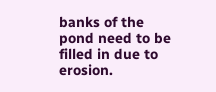banks of the pond need to be filled in due to erosion.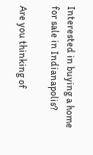Interested in buying a home for sale in Indianapolis?

Are you thinking of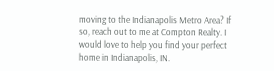moving to the Indianapolis Metro Area? If so, reach out to me at Compton Realty. I would love to help you find your perfect home in Indianapolis, IN.